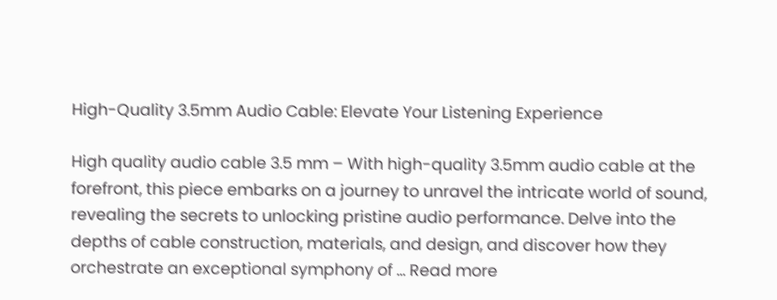High-Quality 3.5mm Audio Cable: Elevate Your Listening Experience

High quality audio cable 3.5 mm – With high-quality 3.5mm audio cable at the forefront, this piece embarks on a journey to unravel the intricate world of sound, revealing the secrets to unlocking pristine audio performance. Delve into the depths of cable construction, materials, and design, and discover how they orchestrate an exceptional symphony of … Read more